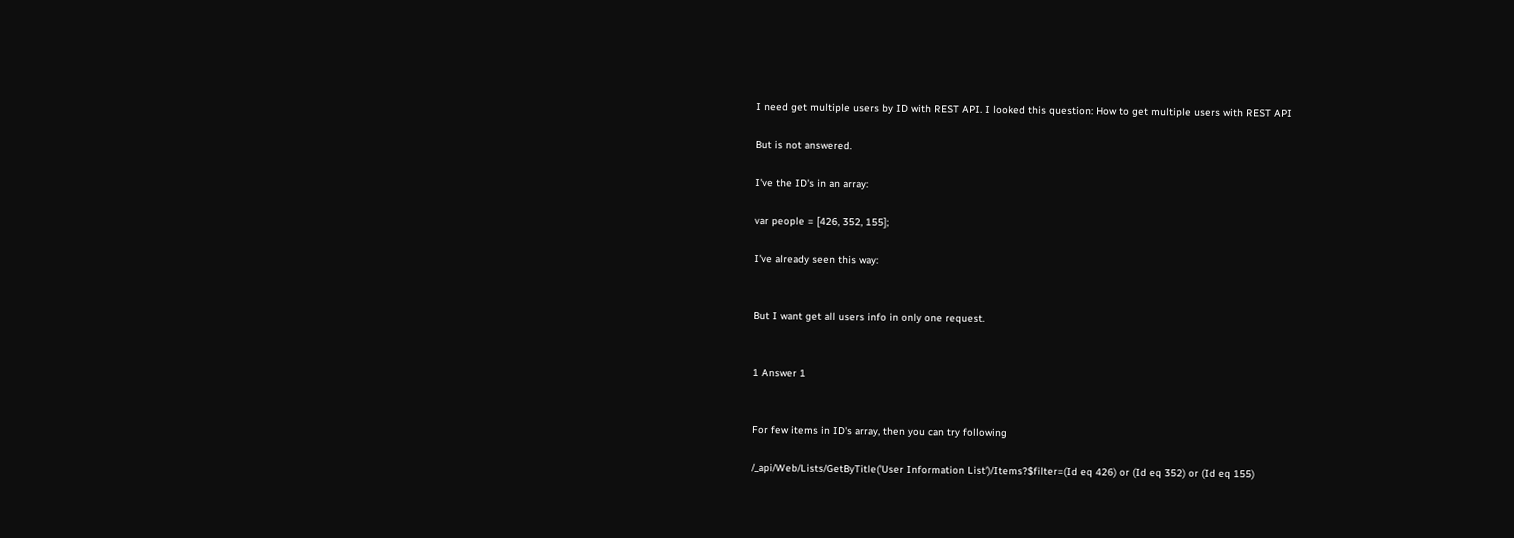I need get multiple users by ID with REST API. I looked this question: How to get multiple users with REST API

But is not answered.

I've the ID's in an array:

var people = [426, 352, 155];

I've already seen this way:


But I want get all users info in only one request.


1 Answer 1


For few items in ID's array, then you can try following

/_api/Web/Lists/GetByTitle('User Information List')/Items?$filter=(Id eq 426) or (Id eq 352) or (Id eq 155)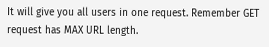It will give you all users in one request. Remember GET request has MAX URL length.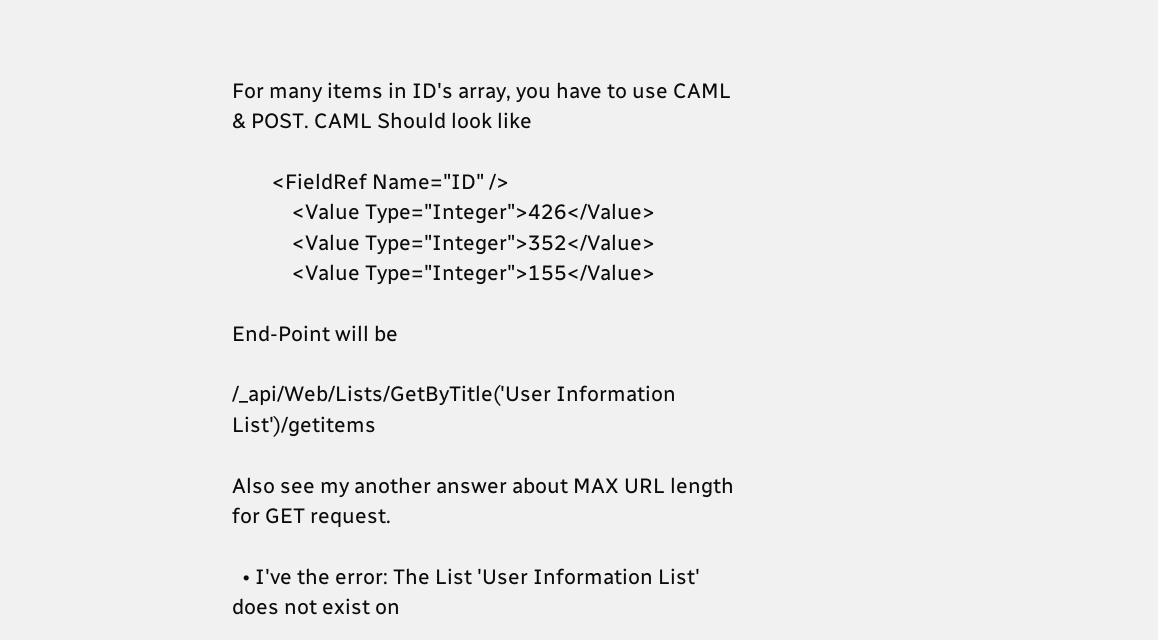For many items in ID's array, you have to use CAML & POST. CAML Should look like

        <FieldRef Name="ID" />
            <Value Type="Integer">426</Value>
            <Value Type="Integer">352</Value>
            <Value Type="Integer">155</Value>

End-Point will be

/_api/Web/Lists/GetByTitle('User Information List')/getitems

Also see my another answer about MAX URL length for GET request.

  • I've the error: The List 'User Information List' does not exist on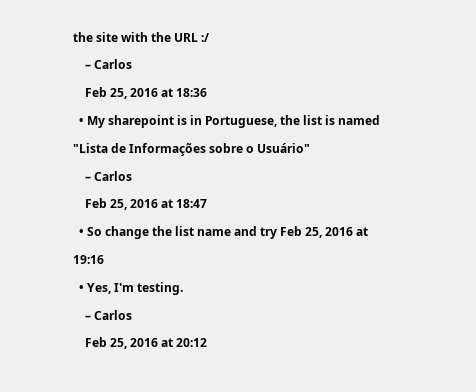the site with the URL :/
    – Carlos
    Feb 25, 2016 at 18:36
  • My sharepoint is in Portuguese, the list is named "Lista de Informações sobre o Usuário"
    – Carlos
    Feb 25, 2016 at 18:47
  • So change the list name and try Feb 25, 2016 at 19:16
  • Yes, I'm testing.
    – Carlos
    Feb 25, 2016 at 20:12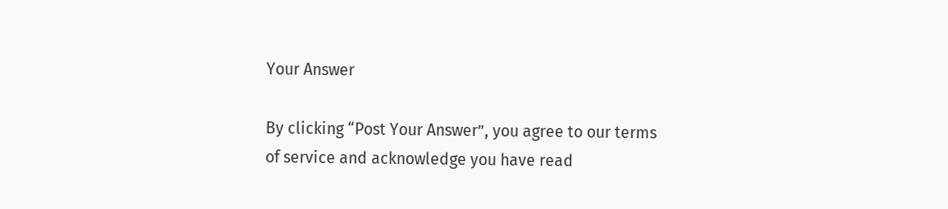Your Answer

By clicking “Post Your Answer”, you agree to our terms of service and acknowledge you have read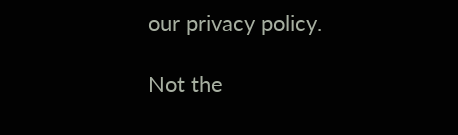our privacy policy.

Not the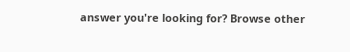answer you're looking for? Browse other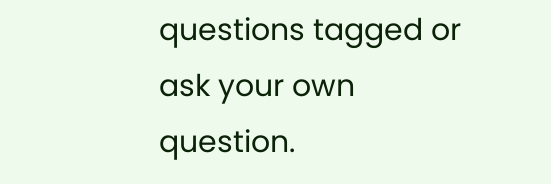questions tagged or ask your own question.